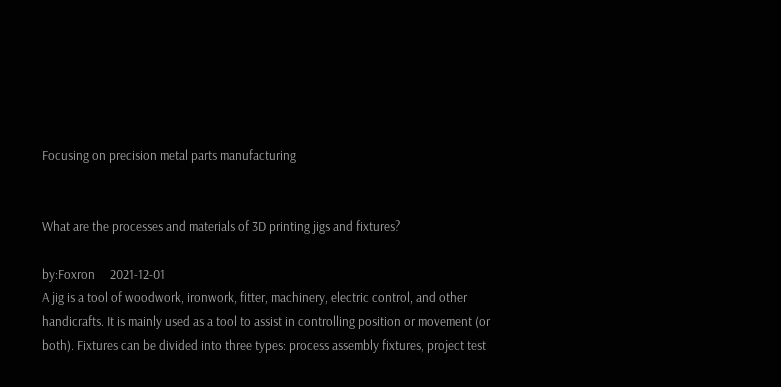Focusing on precision metal parts manufacturing


What are the processes and materials of 3D printing jigs and fixtures?

by:Foxron     2021-12-01
A jig is a tool of woodwork, ironwork, fitter, machinery, electric control, and other handicrafts. It is mainly used as a tool to assist in controlling position or movement (or both). Fixtures can be divided into three types: process assembly fixtures, project test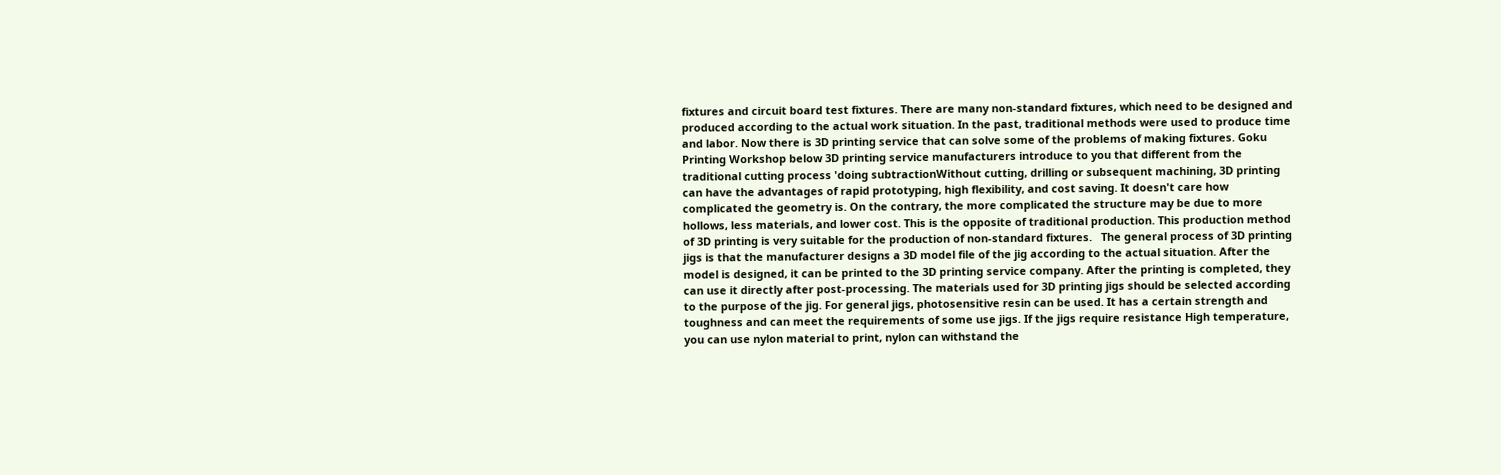fixtures and circuit board test fixtures. There are many non-standard fixtures, which need to be designed and produced according to the actual work situation. In the past, traditional methods were used to produce time and labor. Now there is 3D printing service that can solve some of the problems of making fixtures. Goku Printing Workshop below 3D printing service manufacturers introduce to you that different from the traditional cutting process 'doing subtractionWithout cutting, drilling or subsequent machining, 3D printing can have the advantages of rapid prototyping, high flexibility, and cost saving. It doesn't care how complicated the geometry is. On the contrary, the more complicated the structure may be due to more hollows, less materials, and lower cost. This is the opposite of traditional production. This production method of 3D printing is very suitable for the production of non-standard fixtures.   The general process of 3D printing jigs is that the manufacturer designs a 3D model file of the jig according to the actual situation. After the model is designed, it can be printed to the 3D printing service company. After the printing is completed, they can use it directly after post-processing. The materials used for 3D printing jigs should be selected according to the purpose of the jig. For general jigs, photosensitive resin can be used. It has a certain strength and toughness and can meet the requirements of some use jigs. If the jigs require resistance High temperature, you can use nylon material to print, nylon can withstand the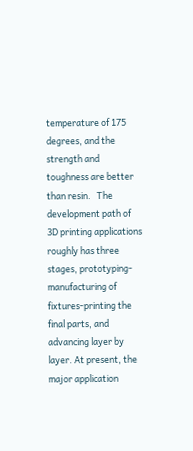temperature of 175 degrees, and the strength and toughness are better than resin.   The development path of 3D printing applications roughly has three stages, prototyping-manufacturing of fixtures-printing the final parts, and advancing layer by layer. At present, the major application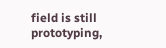field is still prototyping,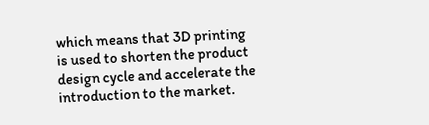which means that 3D printing is used to shorten the product design cycle and accelerate the introduction to the market.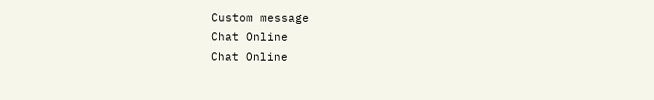Custom message
Chat Online
Chat Online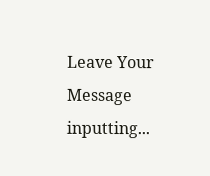Leave Your Message inputting...